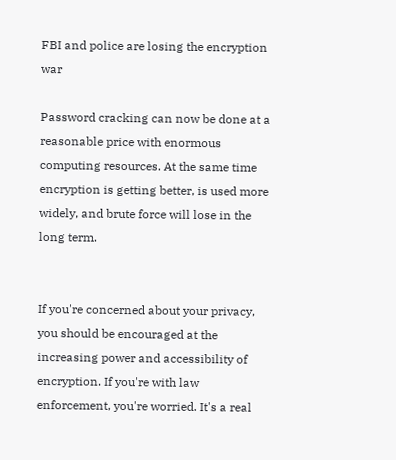FBI and police are losing the encryption war

Password cracking can now be done at a reasonable price with enormous computing resources. At the same time encryption is getting better, is used more widely, and brute force will lose in the long term.


If you're concerned about your privacy, you should be encouraged at the increasing power and accessibility of encryption. If you're with law enforcement, you're worried. It's a real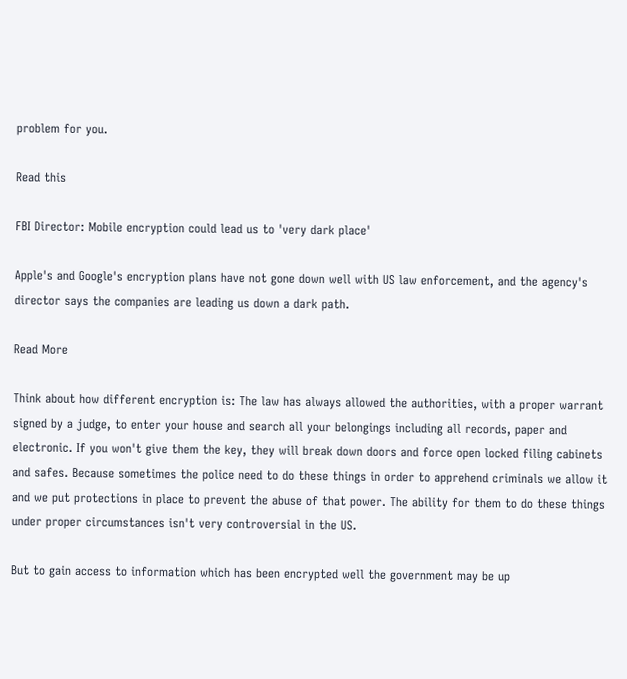problem for you.

Read this

FBI Director: Mobile encryption could lead us to 'very dark place'

Apple's and Google's encryption plans have not gone down well with US law enforcement, and the agency's director says the companies are leading us down a dark path.

Read More

Think about how different encryption is: The law has always allowed the authorities, with a proper warrant signed by a judge, to enter your house and search all your belongings including all records, paper and electronic. If you won't give them the key, they will break down doors and force open locked filing cabinets and safes. Because sometimes the police need to do these things in order to apprehend criminals we allow it and we put protections in place to prevent the abuse of that power. The ability for them to do these things under proper circumstances isn't very controversial in the US.

But to gain access to information which has been encrypted well the government may be up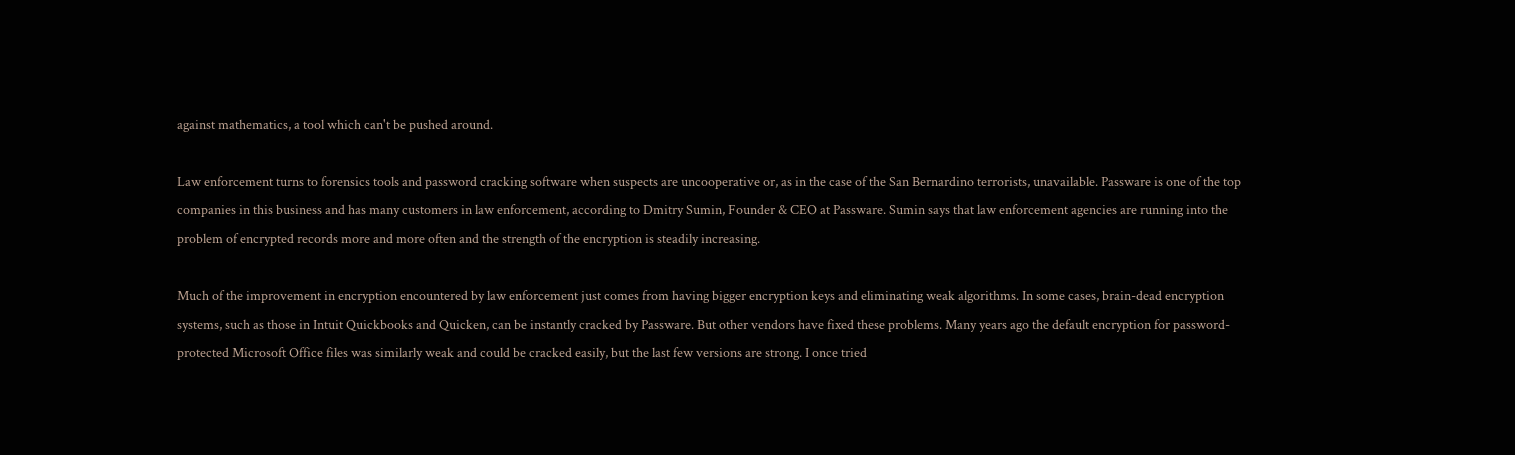against mathematics, a tool which can't be pushed around.

Law enforcement turns to forensics tools and password cracking software when suspects are uncooperative or, as in the case of the San Bernardino terrorists, unavailable. Passware is one of the top companies in this business and has many customers in law enforcement, according to Dmitry Sumin, Founder & CEO at Passware. Sumin says that law enforcement agencies are running into the problem of encrypted records more and more often and the strength of the encryption is steadily increasing.

Much of the improvement in encryption encountered by law enforcement just comes from having bigger encryption keys and eliminating weak algorithms. In some cases, brain-dead encryption systems, such as those in Intuit Quickbooks and Quicken, can be instantly cracked by Passware. But other vendors have fixed these problems. Many years ago the default encryption for password-protected Microsoft Office files was similarly weak and could be cracked easily, but the last few versions are strong. I once tried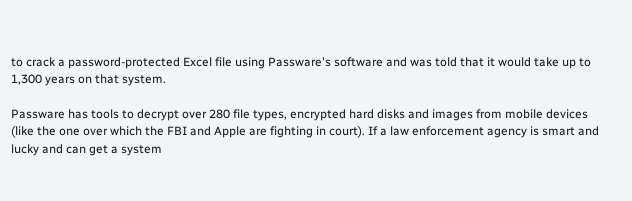to crack a password-protected Excel file using Passware's software and was told that it would take up to 1,300 years on that system.

Passware has tools to decrypt over 280 file types, encrypted hard disks and images from mobile devices (like the one over which the FBI and Apple are fighting in court). If a law enforcement agency is smart and lucky and can get a system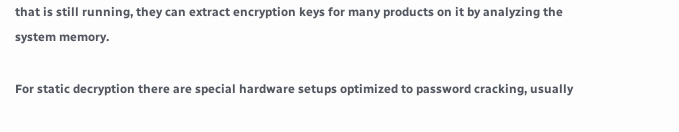that is still running, they can extract encryption keys for many products on it by analyzing the system memory.

For static decryption there are special hardware setups optimized to password cracking, usually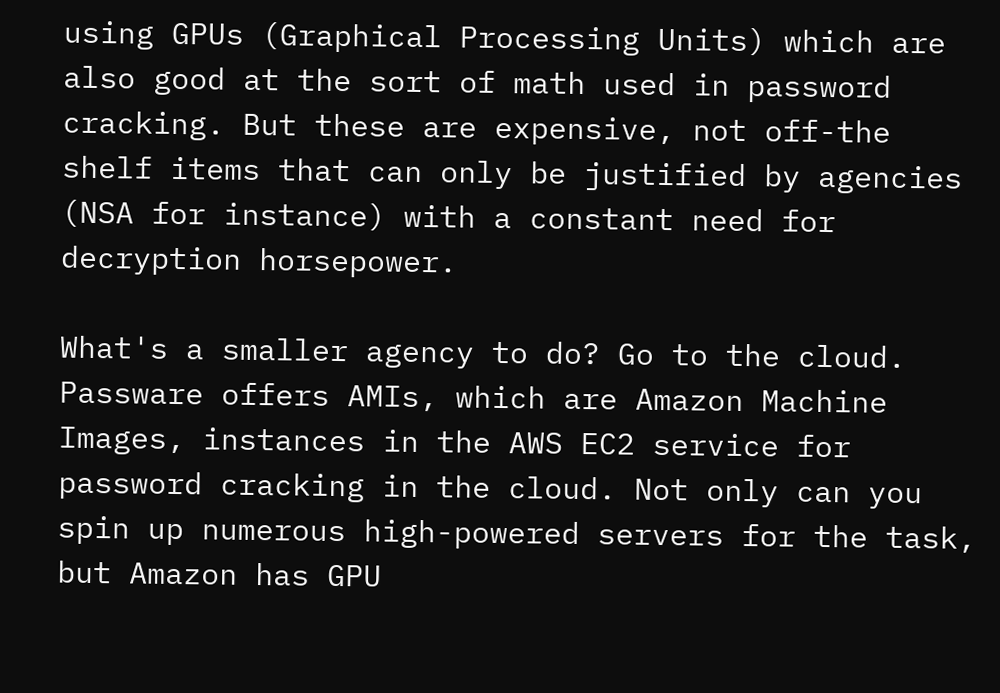using GPUs (Graphical Processing Units) which are also good at the sort of math used in password cracking. But these are expensive, not off-the shelf items that can only be justified by agencies (NSA for instance) with a constant need for decryption horsepower.

What's a smaller agency to do? Go to the cloud. Passware offers AMIs, which are Amazon Machine Images, instances in the AWS EC2 service for password cracking in the cloud. Not only can you spin up numerous high-powered servers for the task, but Amazon has GPU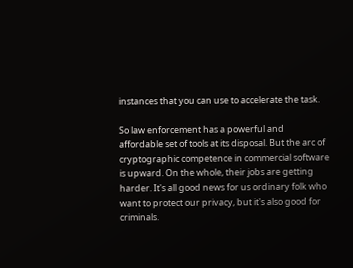instances that you can use to accelerate the task.

So law enforcement has a powerful and affordable set of tools at its disposal. But the arc of cryptographic competence in commercial software is upward. On the whole, their jobs are getting harder. It's all good news for us ordinary folk who want to protect our privacy, but it's also good for criminals.